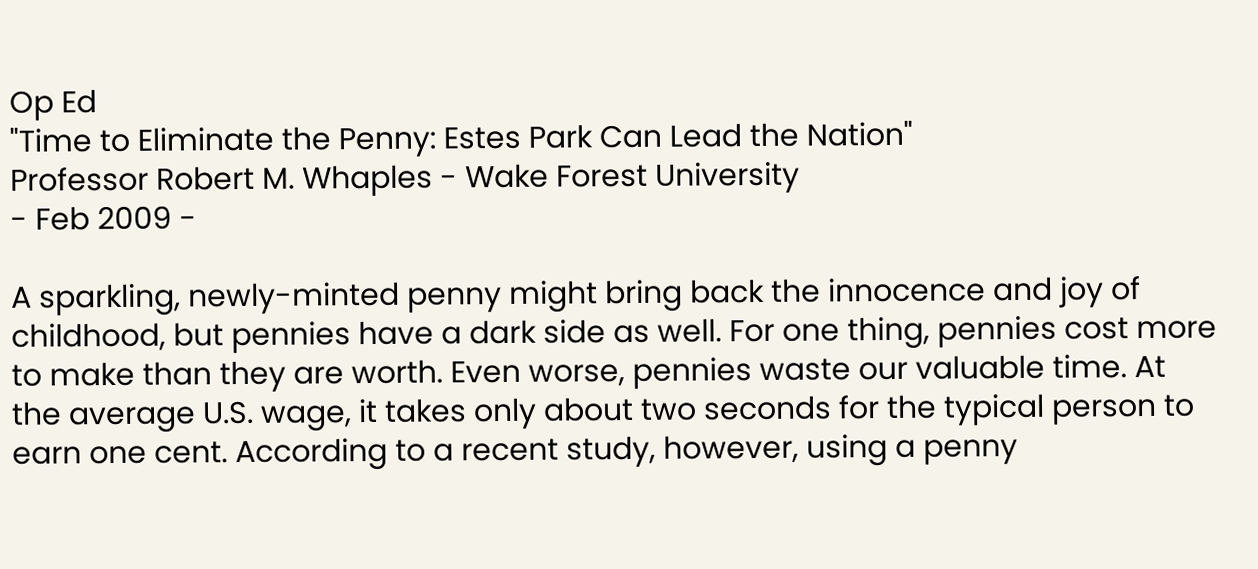Op Ed
"Time to Eliminate the Penny: Estes Park Can Lead the Nation"
Professor Robert M. Whaples - Wake Forest University
- Feb 2009 -

A sparkling, newly-minted penny might bring back the innocence and joy of childhood, but pennies have a dark side as well. For one thing, pennies cost more to make than they are worth. Even worse, pennies waste our valuable time. At the average U.S. wage, it takes only about two seconds for the typical person to earn one cent. According to a recent study, however, using a penny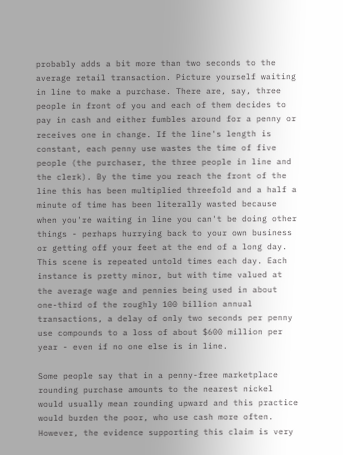probably adds a bit more than two seconds to the average retail transaction. Picture yourself waiting in line to make a purchase. There are, say, three people in front of you and each of them decides to pay in cash and either fumbles around for a penny or receives one in change. If the line's length is constant, each penny use wastes the time of five people (the purchaser, the three people in line and the clerk). By the time you reach the front of the line this has been multiplied threefold and a half a minute of time has been literally wasted because when you're waiting in line you can't be doing other things - perhaps hurrying back to your own business or getting off your feet at the end of a long day. This scene is repeated untold times each day. Each instance is pretty minor, but with time valued at the average wage and pennies being used in about one-third of the roughly 100 billion annual transactions, a delay of only two seconds per penny use compounds to a loss of about $600 million per year - even if no one else is in line.

Some people say that in a penny-free marketplace rounding purchase amounts to the nearest nickel would usually mean rounding upward and this practice would burden the poor, who use cash more often. However, the evidence supporting this claim is very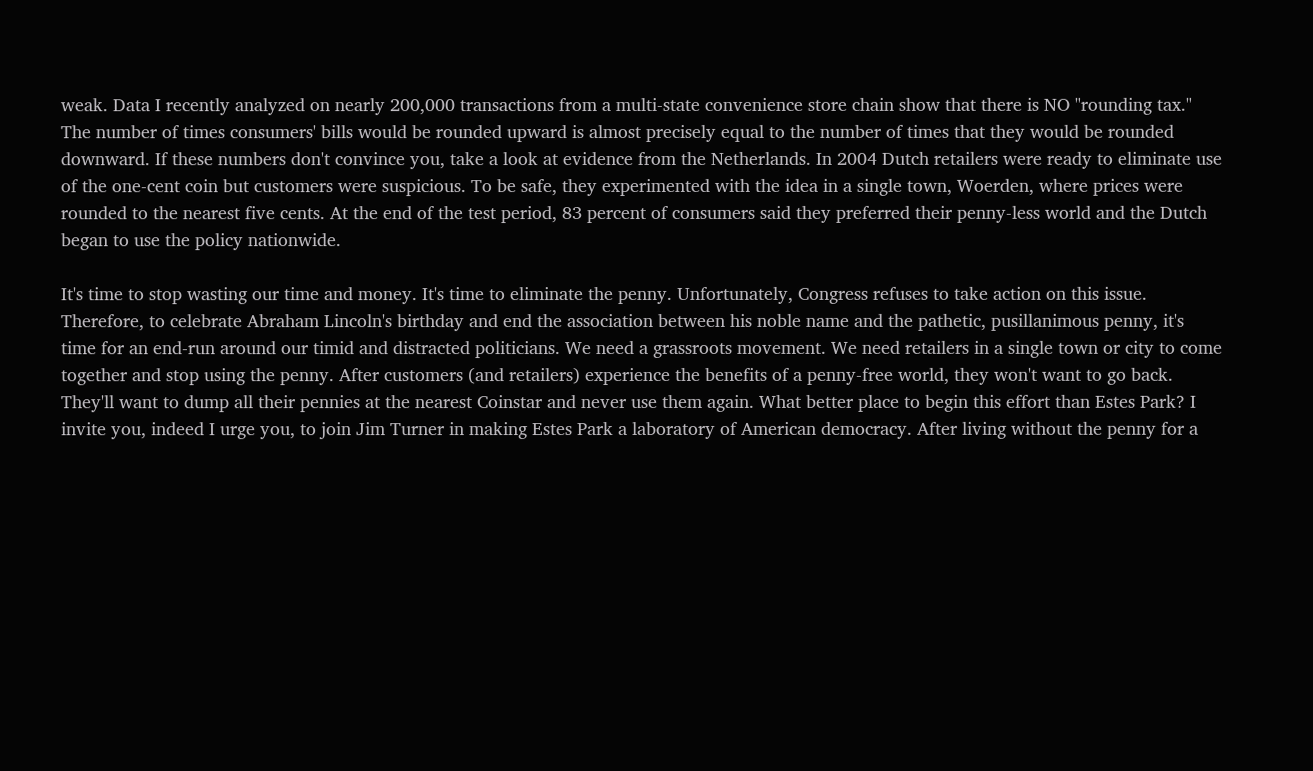weak. Data I recently analyzed on nearly 200,000 transactions from a multi-state convenience store chain show that there is NO "rounding tax." The number of times consumers' bills would be rounded upward is almost precisely equal to the number of times that they would be rounded downward. If these numbers don't convince you, take a look at evidence from the Netherlands. In 2004 Dutch retailers were ready to eliminate use of the one-cent coin but customers were suspicious. To be safe, they experimented with the idea in a single town, Woerden, where prices were rounded to the nearest five cents. At the end of the test period, 83 percent of consumers said they preferred their penny-less world and the Dutch began to use the policy nationwide.

It's time to stop wasting our time and money. It's time to eliminate the penny. Unfortunately, Congress refuses to take action on this issue. Therefore, to celebrate Abraham Lincoln's birthday and end the association between his noble name and the pathetic, pusillanimous penny, it's time for an end-run around our timid and distracted politicians. We need a grassroots movement. We need retailers in a single town or city to come together and stop using the penny. After customers (and retailers) experience the benefits of a penny-free world, they won't want to go back. They'll want to dump all their pennies at the nearest Coinstar and never use them again. What better place to begin this effort than Estes Park? I invite you, indeed I urge you, to join Jim Turner in making Estes Park a laboratory of American democracy. After living without the penny for a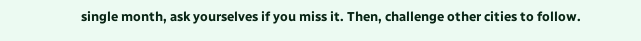single month, ask yourselves if you miss it. Then, challenge other cities to follow.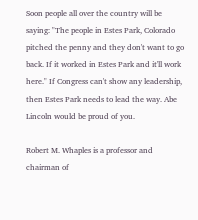Soon people all over the country will be saying: "The people in Estes Park, Colorado pitched the penny and they don't want to go back. If it worked in Estes Park and it'll work here." If Congress can't show any leadership, then Estes Park needs to lead the way. Abe Lincoln would be proud of you.

Robert M. Whaples is a professor and chairman of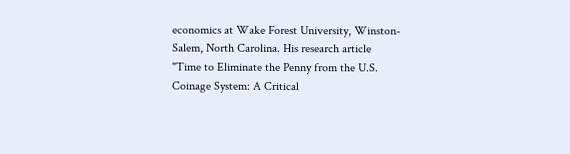economics at Wake Forest University, Winston-Salem, North Carolina. His research article "Time to Eliminate the Penny from the U.S. Coinage System: A Critical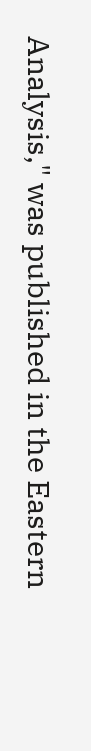Analysis," was published in the Eastern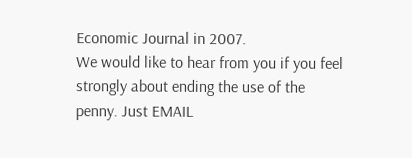Economic Journal in 2007.
We would like to hear from you if you feel strongly about ending the use of the penny. Just EMAIL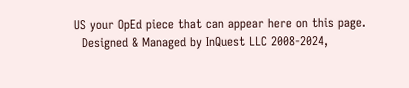US your OpEd piece that can appear here on this page.
  Designed & Managed by InQuest LLC 2008-2024,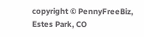copyright © PennyFreeBiz, Estes Park, CO